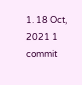1. 18 Oct, 2021 1 commit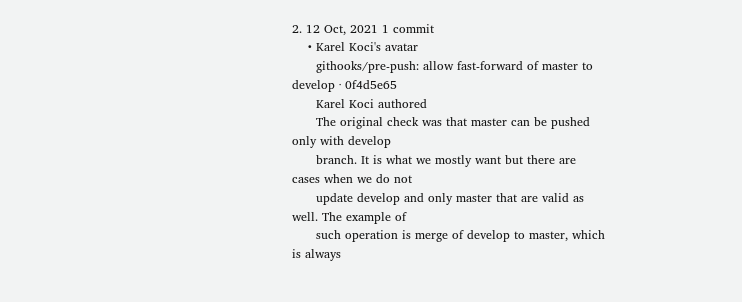2. 12 Oct, 2021 1 commit
    • Karel Koci's avatar
      githooks/pre-push: allow fast-forward of master to develop · 0f4d5e65
      Karel Koci authored
      The original check was that master can be pushed only with develop
      branch. It is what we mostly want but there are cases when we do not
      update develop and only master that are valid as well. The example of
      such operation is merge of develop to master, which is always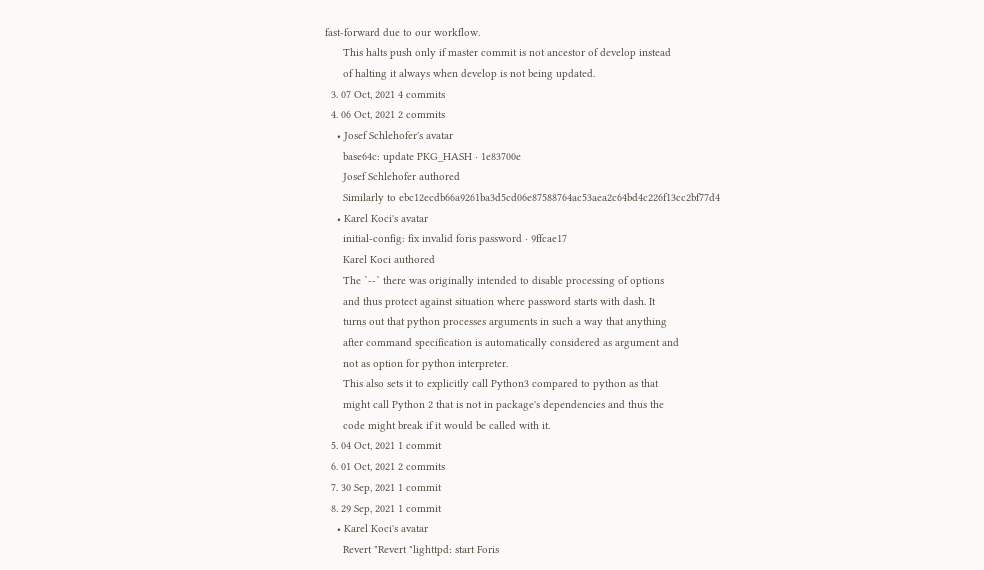fast-forward due to our workflow.
      This halts push only if master commit is not ancestor of develop instead
      of halting it always when develop is not being updated.
  3. 07 Oct, 2021 4 commits
  4. 06 Oct, 2021 2 commits
    • Josef Schlehofer's avatar
      base64c: update PKG_HASH · 1e83700e
      Josef Schlehofer authored
      Similarly to ebc12ecdb66a9261ba3d5cd06e87588764ac53aea2c64bd4c226f13cc2bf77d4
    • Karel Koci's avatar
      initial-config: fix invalid foris password · 9ffcae17
      Karel Koci authored
      The `--` there was originally intended to disable processing of options
      and thus protect against situation where password starts with dash. It
      turns out that python processes arguments in such a way that anything
      after command specification is automatically considered as argument and
      not as option for python interpreter.
      This also sets it to explicitly call Python3 compared to python as that
      might call Python 2 that is not in package's dependencies and thus the
      code might break if it would be called with it.
  5. 04 Oct, 2021 1 commit
  6. 01 Oct, 2021 2 commits
  7. 30 Sep, 2021 1 commit
  8. 29 Sep, 2021 1 commit
    • Karel Koci's avatar
      Revert "Revert "lighttpd: start Foris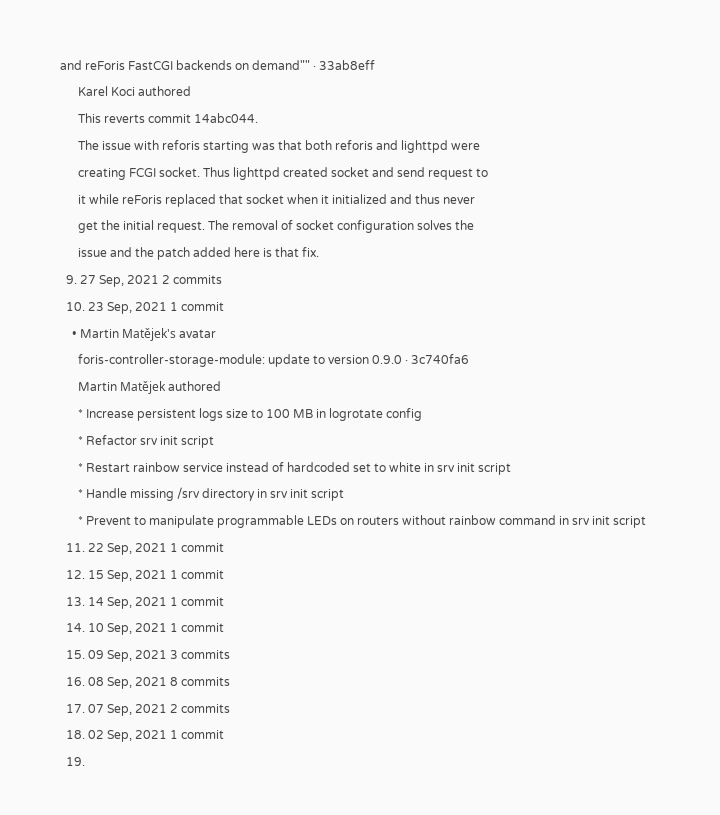and reForis FastCGI backends on demand"" · 33ab8eff
      Karel Koci authored
      This reverts commit 14abc044.
      The issue with reforis starting was that both reforis and lighttpd were
      creating FCGI socket. Thus lighttpd created socket and send request to
      it while reForis replaced that socket when it initialized and thus never
      get the initial request. The removal of socket configuration solves the
      issue and the patch added here is that fix.
  9. 27 Sep, 2021 2 commits
  10. 23 Sep, 2021 1 commit
    • Martin Matějek's avatar
      foris-controller-storage-module: update to version 0.9.0 · 3c740fa6
      Martin Matějek authored
      * Increase persistent logs size to 100 MB in logrotate config
      * Refactor srv init script
      * Restart rainbow service instead of hardcoded set to white in srv init script
      * Handle missing /srv directory in srv init script
      * Prevent to manipulate programmable LEDs on routers without rainbow command in srv init script
  11. 22 Sep, 2021 1 commit
  12. 15 Sep, 2021 1 commit
  13. 14 Sep, 2021 1 commit
  14. 10 Sep, 2021 1 commit
  15. 09 Sep, 2021 3 commits
  16. 08 Sep, 2021 8 commits
  17. 07 Sep, 2021 2 commits
  18. 02 Sep, 2021 1 commit
  19.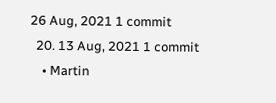26 Aug, 2021 1 commit
  20. 13 Aug, 2021 1 commit
    • Martin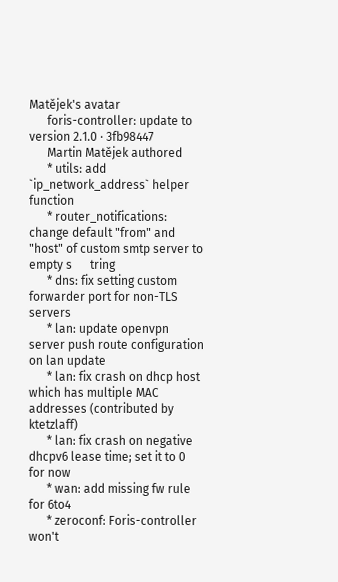Matějek's avatar
      foris-controller: update to version 2.1.0 · 3fb98447
      Martin Matějek authored
      * utils: add `ip_network_address` helper function
      * router_notifications: change default "from" and "host" of custom smtp server to empty s      tring
      * dns: fix setting custom forwarder port for non-TLS servers
      * lan: update openvpn server push route configuration on lan update
      * lan: fix crash on dhcp host which has multiple MAC addresses (contributed by ktetzlaff)
      * lan: fix crash on negative dhcpv6 lease time; set it to 0 for now
      * wan: add missing fw rule for 6to4
      * zeroconf: Foris-controller won't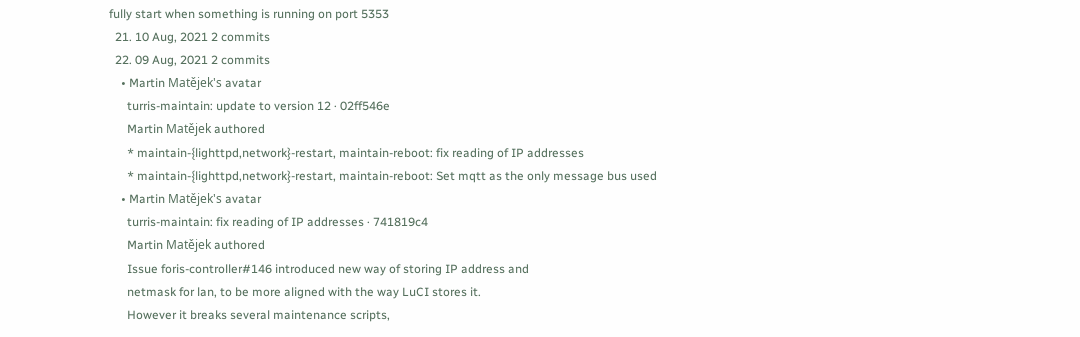fully start when something is running on port 5353
  21. 10 Aug, 2021 2 commits
  22. 09 Aug, 2021 2 commits
    • Martin Matějek's avatar
      turris-maintain: update to version 12 · 02ff546e
      Martin Matějek authored
      * maintain-{lighttpd,network}-restart, maintain-reboot: fix reading of IP addresses
      * maintain-{lighttpd,network}-restart, maintain-reboot: Set mqtt as the only message bus used
    • Martin Matějek's avatar
      turris-maintain: fix reading of IP addresses · 741819c4
      Martin Matějek authored
      Issue foris-controller#146 introduced new way of storing IP address and
      netmask for lan, to be more aligned with the way LuCI stores it.
      However it breaks several maintenance scripts,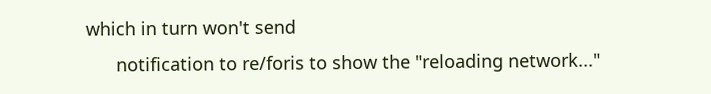which in turn won't send
      notification to re/foris to show the "reloading network..."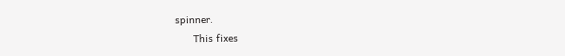spinner.
      This fixes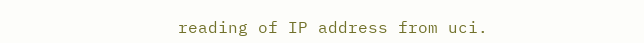reading of IP address from uci.